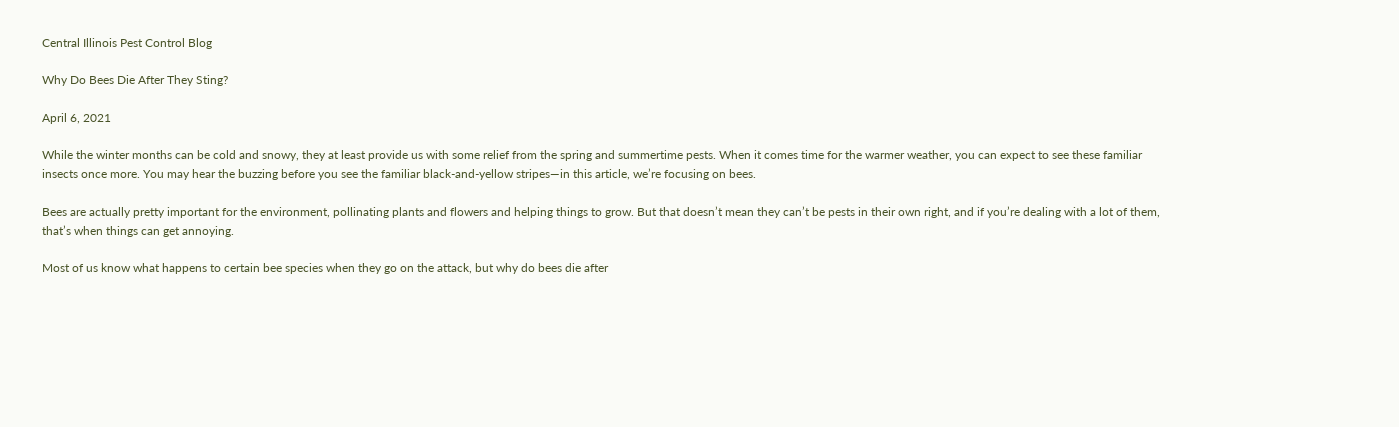Central Illinois Pest Control Blog

Why Do Bees Die After They Sting?

April 6, 2021

While the winter months can be cold and snowy, they at least provide us with some relief from the spring and summertime pests. When it comes time for the warmer weather, you can expect to see these familiar insects once more. You may hear the buzzing before you see the familiar black-and-yellow stripes—in this article, we’re focusing on bees.

Bees are actually pretty important for the environment, pollinating plants and flowers and helping things to grow. But that doesn’t mean they can’t be pests in their own right, and if you’re dealing with a lot of them, that’s when things can get annoying.

Most of us know what happens to certain bee species when they go on the attack, but why do bees die after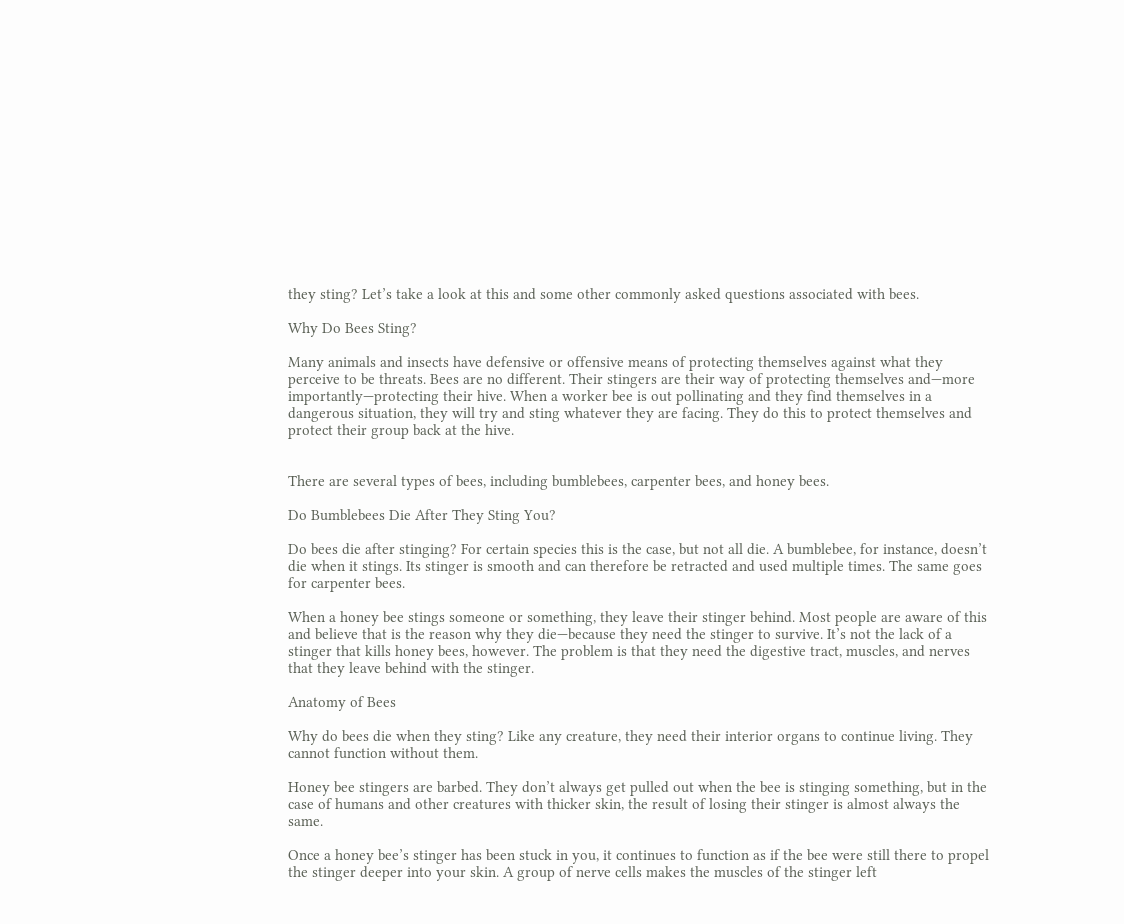they sting? Let’s take a look at this and some other commonly asked questions associated with bees.

Why Do Bees Sting?

Many animals and insects have defensive or offensive means of protecting themselves against what they perceive to be threats. Bees are no different. Their stingers are their way of protecting themselves and—more importantly—protecting their hive. When a worker bee is out pollinating and they find themselves in a dangerous situation, they will try and sting whatever they are facing. They do this to protect themselves and protect their group back at the hive.


There are several types of bees, including bumblebees, carpenter bees, and honey bees.

Do Bumblebees Die After They Sting You?

Do bees die after stinging? For certain species this is the case, but not all die. A bumblebee, for instance, doesn’t die when it stings. Its stinger is smooth and can therefore be retracted and used multiple times. The same goes for carpenter bees.

When a honey bee stings someone or something, they leave their stinger behind. Most people are aware of this and believe that is the reason why they die—because they need the stinger to survive. It’s not the lack of a stinger that kills honey bees, however. The problem is that they need the digestive tract, muscles, and nerves that they leave behind with the stinger.

Anatomy of Bees

Why do bees die when they sting? Like any creature, they need their interior organs to continue living. They cannot function without them.

Honey bee stingers are barbed. They don’t always get pulled out when the bee is stinging something, but in the case of humans and other creatures with thicker skin, the result of losing their stinger is almost always the same.

Once a honey bee’s stinger has been stuck in you, it continues to function as if the bee were still there to propel the stinger deeper into your skin. A group of nerve cells makes the muscles of the stinger left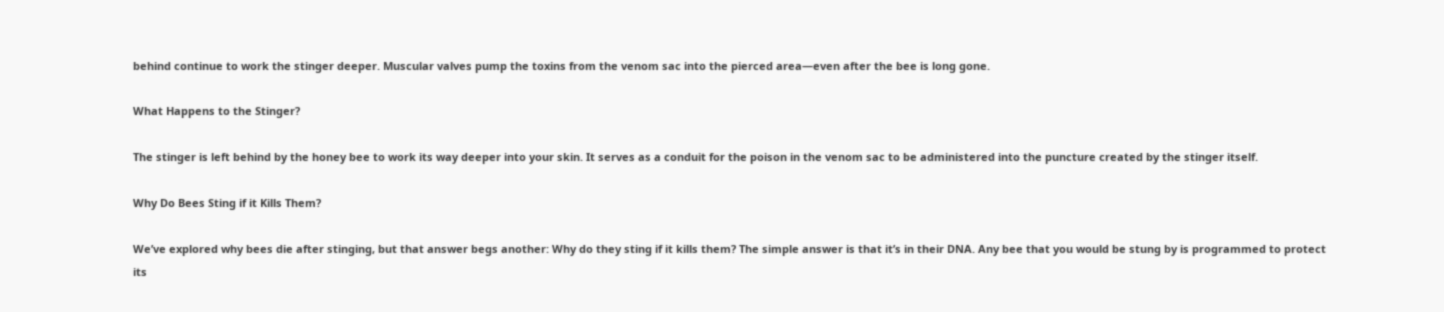behind continue to work the stinger deeper. Muscular valves pump the toxins from the venom sac into the pierced area—even after the bee is long gone.

What Happens to the Stinger?

The stinger is left behind by the honey bee to work its way deeper into your skin. It serves as a conduit for the poison in the venom sac to be administered into the puncture created by the stinger itself.

Why Do Bees Sting if it Kills Them?

We’ve explored why bees die after stinging, but that answer begs another: Why do they sting if it kills them? The simple answer is that it’s in their DNA. Any bee that you would be stung by is programmed to protect its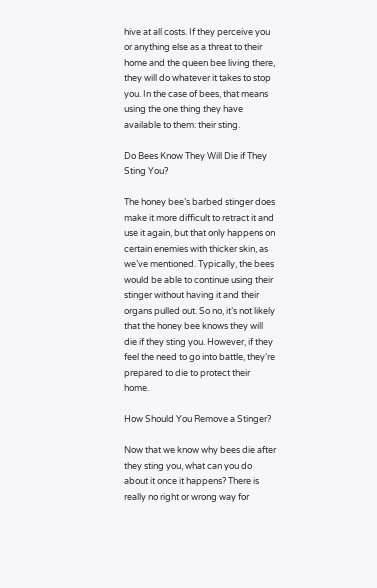hive at all costs. If they perceive you or anything else as a threat to their home and the queen bee living there, they will do whatever it takes to stop you. In the case of bees, that means using the one thing they have available to them: their sting.

Do Bees Know They Will Die if They Sting You?

The honey bee’s barbed stinger does make it more difficult to retract it and use it again, but that only happens on certain enemies with thicker skin, as we’ve mentioned. Typically, the bees would be able to continue using their stinger without having it and their organs pulled out. So no, it’s not likely that the honey bee knows they will die if they sting you. However, if they feel the need to go into battle, they’re prepared to die to protect their home.

How Should You Remove a Stinger?

Now that we know why bees die after they sting you, what can you do about it once it happens? There is really no right or wrong way for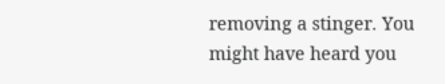removing a stinger. You might have heard you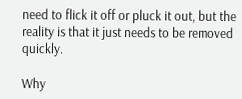need to flick it off or pluck it out, but the reality is that it just needs to be removed quickly.

Why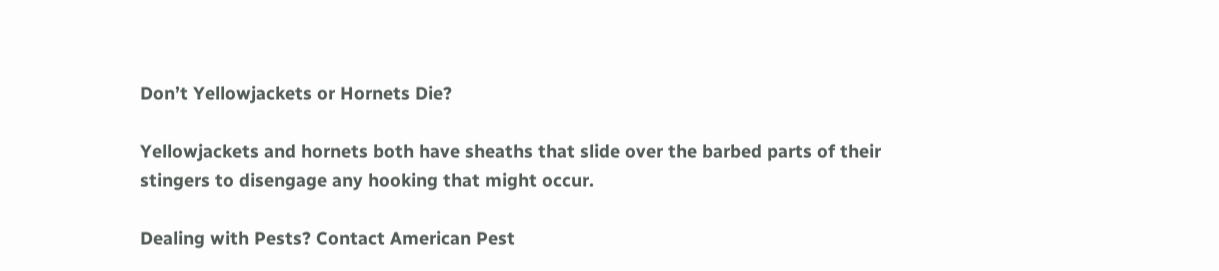Don’t Yellowjackets or Hornets Die?

Yellowjackets and hornets both have sheaths that slide over the barbed parts of their stingers to disengage any hooking that might occur.

Dealing with Pests? Contact American Pest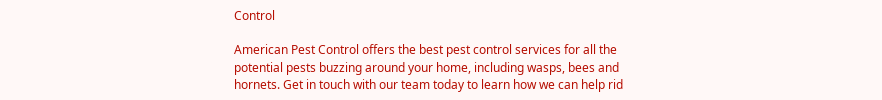Control

American Pest Control offers the best pest control services for all the potential pests buzzing around your home, including wasps, bees and hornets. Get in touch with our team today to learn how we can help rid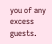you of any excess guests.